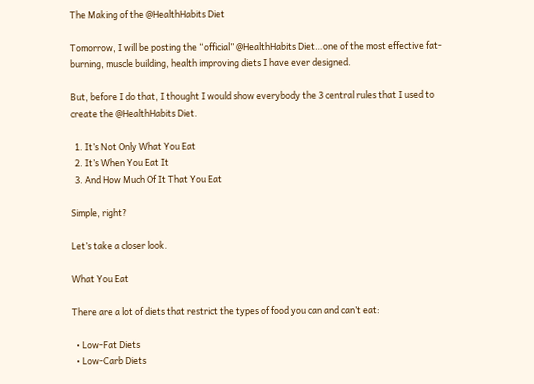The Making of the @HealthHabits Diet

Tomorrow, I will be posting the “official” @HealthHabits Diet…one of the most effective fat-burning, muscle building, health improving diets I have ever designed.

But, before I do that, I thought I would show everybody the 3 central rules that I used to create the @HealthHabits Diet.

  1. It’s Not Only What You Eat
  2. It’s When You Eat It
  3. And How Much Of It That You Eat

Simple, right?

Let’s take a closer look.

What You Eat

There are a lot of diets that restrict the types of food you can and can’t eat:

  • Low-Fat Diets
  • Low-Carb Diets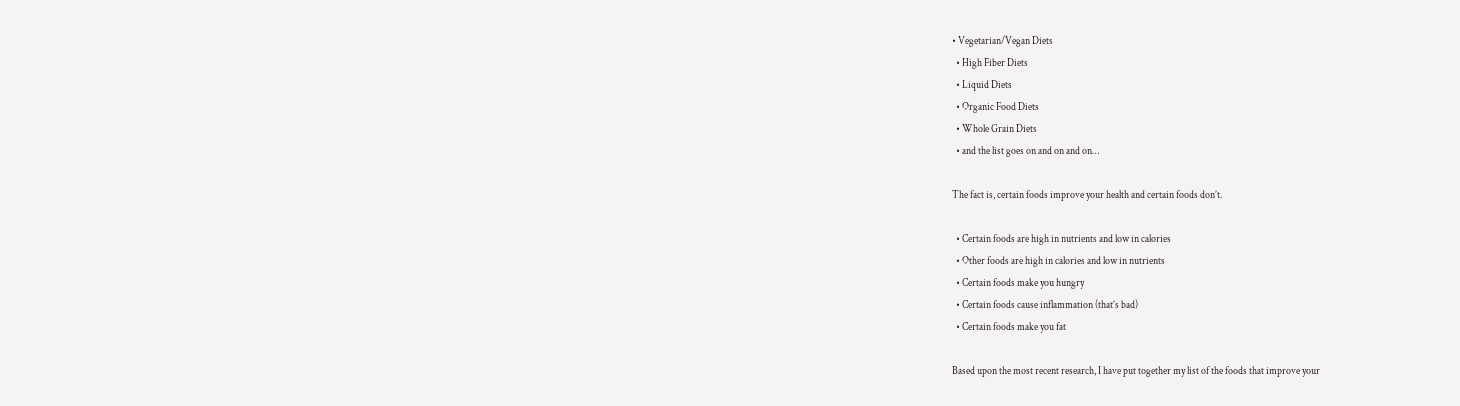• Vegetarian/Vegan Diets
  • High Fiber Diets
  • Liquid Diets
  • Organic Food Diets
  • Whole Grain Diets
  • and the list goes on and on and on…

The fact is, certain foods improve your health and certain foods don’t.

  • Certain foods are high in nutrients and low in calories
  • Other foods are high in calories and low in nutrients
  • Certain foods make you hungry
  • Certain foods cause inflammation (that’s bad)
  • Certain foods make you fat

Based upon the most recent research, I have put together my list of the foods that improve your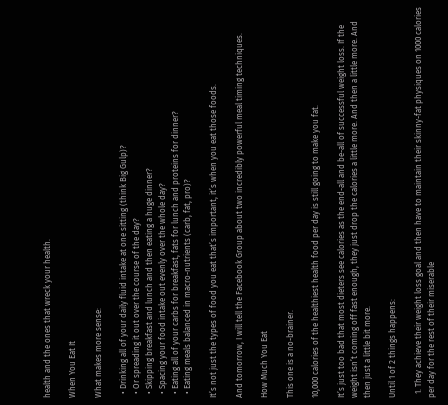health and the ones that wreck your health.

When You Eat It

What makes more sense:

  • Drinking all of your daily fluid intake at one sitting (think Big Gulp)?
  • Or spreading it out over the course of the day?
  • Skipping breakfast and lunch and then eating a huge dinner?
  • Spacing your food intake out evenly over the whole day?
  • Eating all of your carbs for breakfast, fats for lunch and proteins for dinner?
  • Eating meals balanced in macro-nutrients (carb, fat, pro)?

It’s not just the types of food you eat that’s important, it’s when you eat those foods.

And tomorrow, I will tell the Facebook Group about two incredibly powerful meal timing techniques.

How Much You Eat

This one is a no-brainer.

10,000 calories of the healthiest health food per day is still going to make you fat.

It’s just too bad that most dieters see calories as the end-all and be-all of successful weight loss. If the weight isn’t coming off fast enough, they just drop the calories a little more. And then a little more. And then just a little bit more.

Until 1 of 2 things happens:

  1. They achieve their weight loss goal and then have to maintain their skinny-fat physiques on 1000 calories per day for the rest of their miserable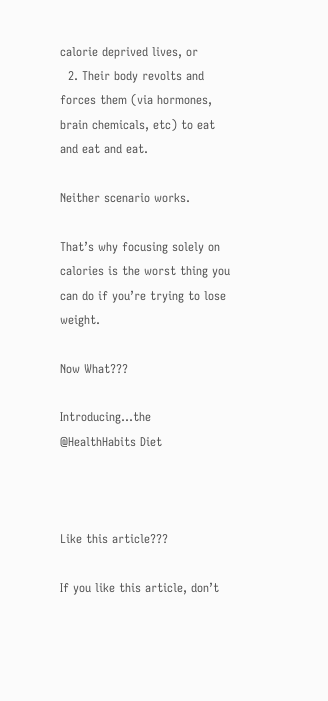calorie deprived lives, or
  2. Their body revolts and forces them (via hormones, brain chemicals, etc) to eat and eat and eat.

Neither scenario works.

That’s why focusing solely on calories is the worst thing you can do if you’re trying to lose weight.

Now What???

Introducing…the @HealthHabits Diet



Like this article???

If you like this article, don’t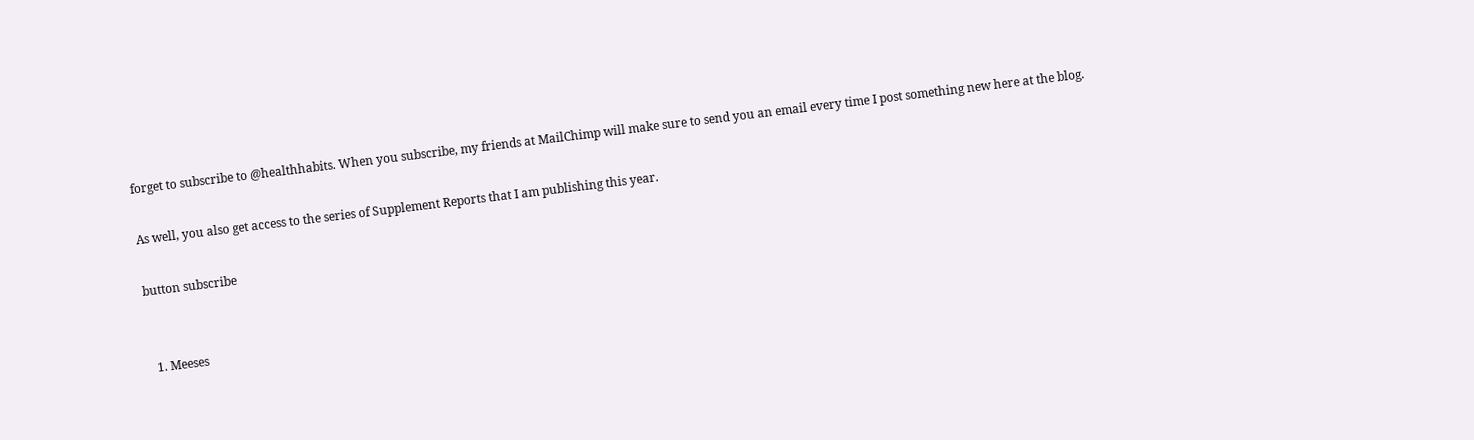forget to subscribe to @healthhabits. When you subscribe, my friends at MailChimp will make sure to send you an email every time I post something new here at the blog.

As well, you also get access to the series of Supplement Reports that I am publishing this year.

button subscribe


  1. Meeses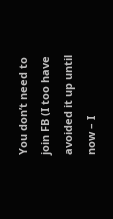You don’t need to join FB (I too have avoided it up until now – I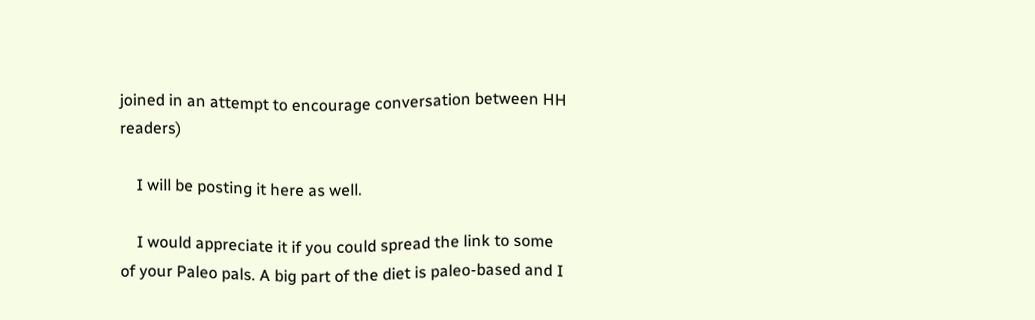joined in an attempt to encourage conversation between HH readers)

    I will be posting it here as well.

    I would appreciate it if you could spread the link to some of your Paleo pals. A big part of the diet is paleo-based and I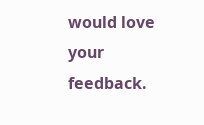would love your feedback.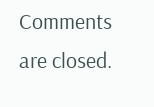Comments are closed.